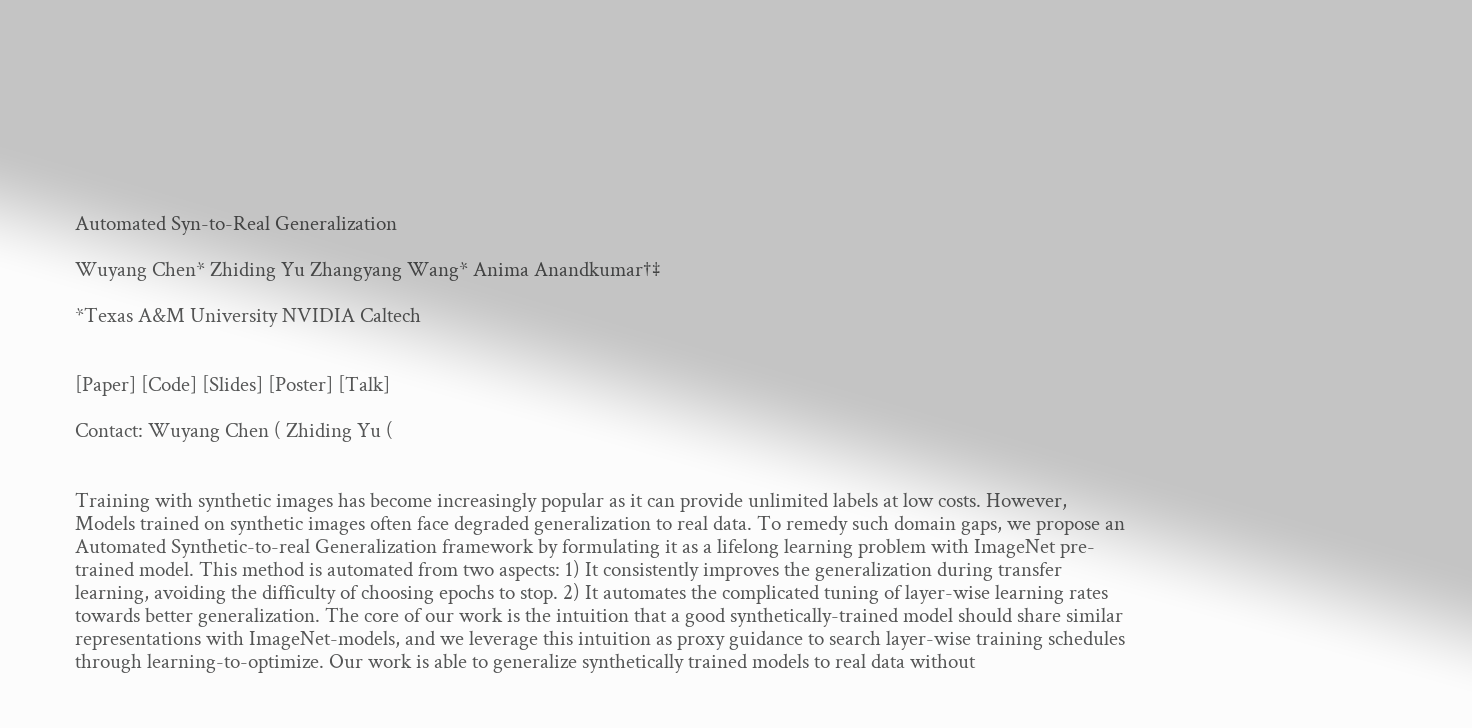Automated Syn-to-Real Generalization

Wuyang Chen* Zhiding Yu Zhangyang Wang* Anima Anandkumar†‡

*Texas A&M University NVIDIA Caltech


[Paper] [Code] [Slides] [Poster] [Talk]

Contact: Wuyang Chen ( Zhiding Yu (


Training with synthetic images has become increasingly popular as it can provide unlimited labels at low costs. However, Models trained on synthetic images often face degraded generalization to real data. To remedy such domain gaps, we propose an Automated Synthetic-to-real Generalization framework by formulating it as a lifelong learning problem with ImageNet pre-trained model. This method is automated from two aspects: 1) It consistently improves the generalization during transfer learning, avoiding the difficulty of choosing epochs to stop. 2) It automates the complicated tuning of layer-wise learning rates towards better generalization. The core of our work is the intuition that a good synthetically-trained model should share similar representations with ImageNet-models, and we leverage this intuition as proxy guidance to search layer-wise training schedules through learning-to-optimize. Our work is able to generalize synthetically trained models to real data without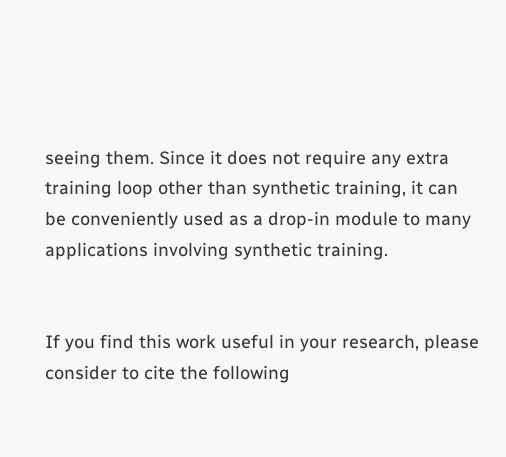seeing them. Since it does not require any extra training loop other than synthetic training, it can be conveniently used as a drop-in module to many applications involving synthetic training.


If you find this work useful in your research, please consider to cite the following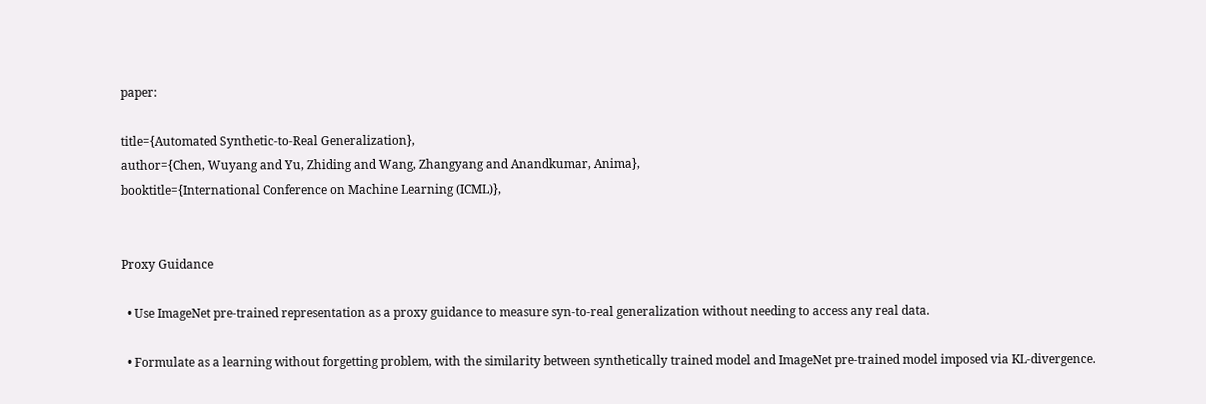paper:

title={Automated Synthetic-to-Real Generalization},
author={Chen, Wuyang and Yu, Zhiding and Wang, Zhangyang and Anandkumar, Anima},
booktitle={International Conference on Machine Learning (ICML)},


Proxy Guidance

  • Use ImageNet pre-trained representation as a proxy guidance to measure syn-to-real generalization without needing to access any real data.

  • Formulate as a learning without forgetting problem, with the similarity between synthetically trained model and ImageNet pre-trained model imposed via KL-divergence.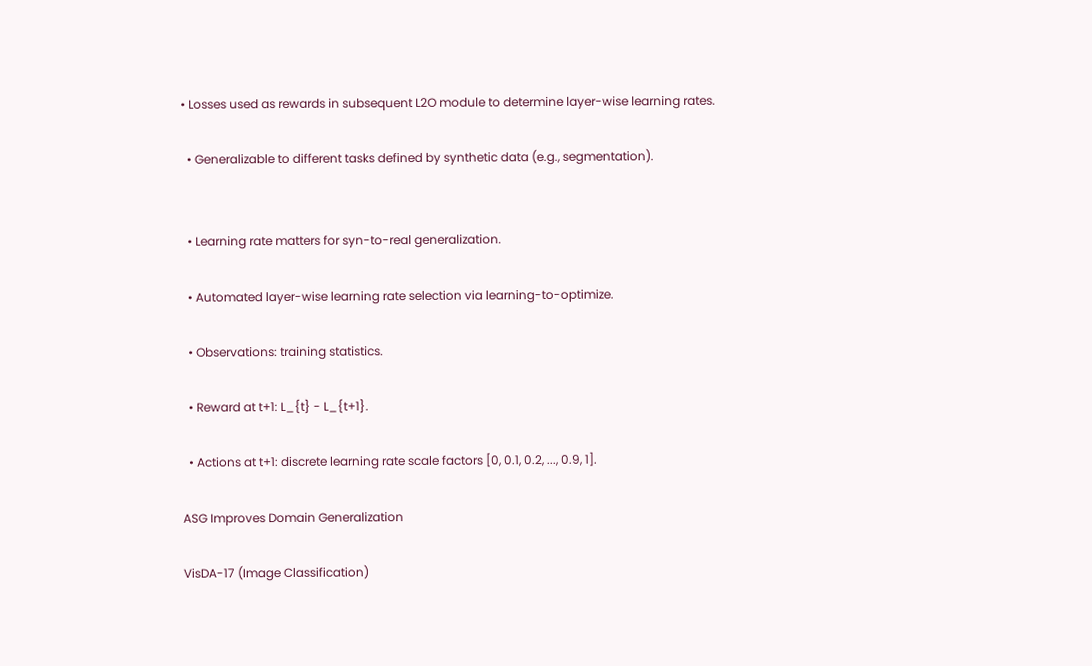• Losses used as rewards in subsequent L2O module to determine layer-wise learning rates.

  • Generalizable to different tasks defined by synthetic data (e.g., segmentation).


  • Learning rate matters for syn-to-real generalization.

  • Automated layer-wise learning rate selection via learning-to-optimize.

  • Observations: training statistics.

  • Reward at t+1: L_{t} - L_{t+1}.

  • Actions at t+1: discrete learning rate scale factors [0, 0.1, 0.2, ..., 0.9, 1].

ASG Improves Domain Generalization

VisDA-17 (Image Classification)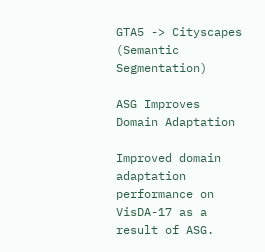GTA5 -> Cityscapes (Semantic Segmentation)

ASG Improves Domain Adaptation

Improved domain adaptation performance on VisDA-17 as a result of ASG.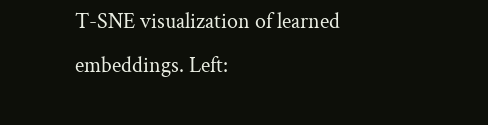T-SNE visualization of learned embeddings. Left: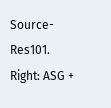Source-Res101. Right: ASG +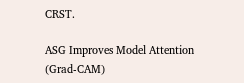CRST.

ASG Improves Model Attention (Grad-CAM)